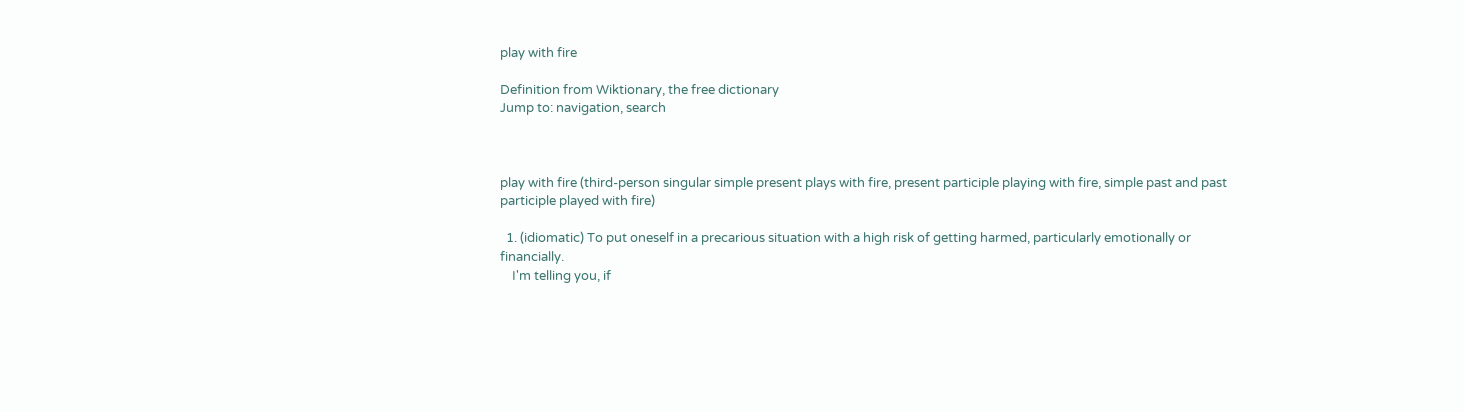play with fire

Definition from Wiktionary, the free dictionary
Jump to: navigation, search



play with fire (third-person singular simple present plays with fire, present participle playing with fire, simple past and past participle played with fire)

  1. (idiomatic) To put oneself in a precarious situation with a high risk of getting harmed, particularly emotionally or financially.
    I'm telling you, if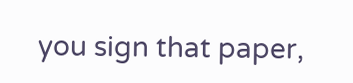you sign that paper,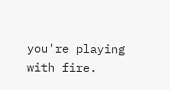you're playing with fire.